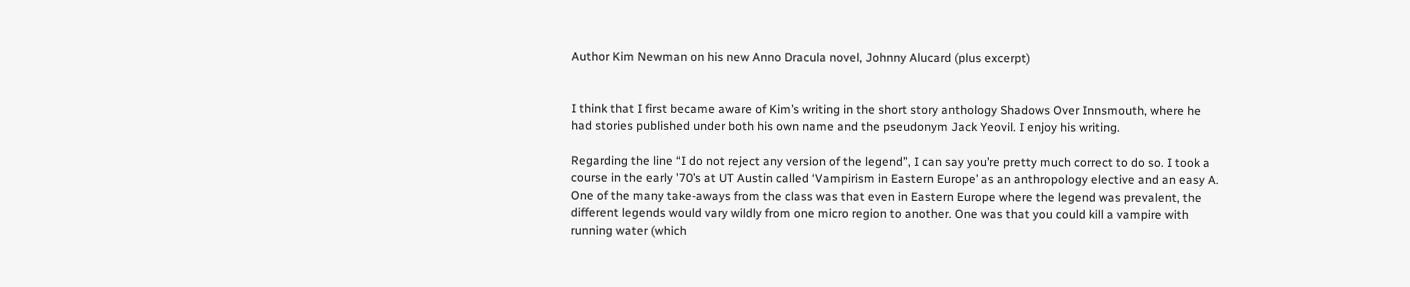Author Kim Newman on his new Anno Dracula novel, Johnny Alucard (plus excerpt)


I think that I first became aware of Kim’s writing in the short story anthology Shadows Over Innsmouth, where he had stories published under both his own name and the pseudonym Jack Yeovil. I enjoy his writing.

Regarding the line “I do not reject any version of the legend”, I can say you’re pretty much correct to do so. I took a course in the early '70’s at UT Austin called ‘Vampirism in Eastern Europe’ as an anthropology elective and an easy A. One of the many take-aways from the class was that even in Eastern Europe where the legend was prevalent, the different legends would vary wildly from one micro region to another. One was that you could kill a vampire with running water (which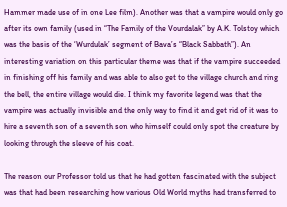Hammer made use of in one Lee film). Another was that a vampire would only go after its own family (used in “The Family of the Vourdalak” by A.K. Tolstoy which was the basis of the ‘Wurdulak’ segment of Bava’s “Black Sabbath”). An interesting variation on this particular theme was that if the vampire succeeded in finishing off his family and was able to also get to the village church and ring the bell, the entire village would die. I think my favorite legend was that the vampire was actually invisible and the only way to find it and get rid of it was to hire a seventh son of a seventh son who himself could only spot the creature by looking through the sleeve of his coat.

The reason our Professor told us that he had gotten fascinated with the subject was that had been researching how various Old World myths had transferred to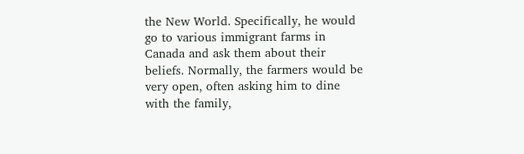the New World. Specifically, he would go to various immigrant farms in Canada and ask them about their beliefs. Normally, the farmers would be very open, often asking him to dine with the family,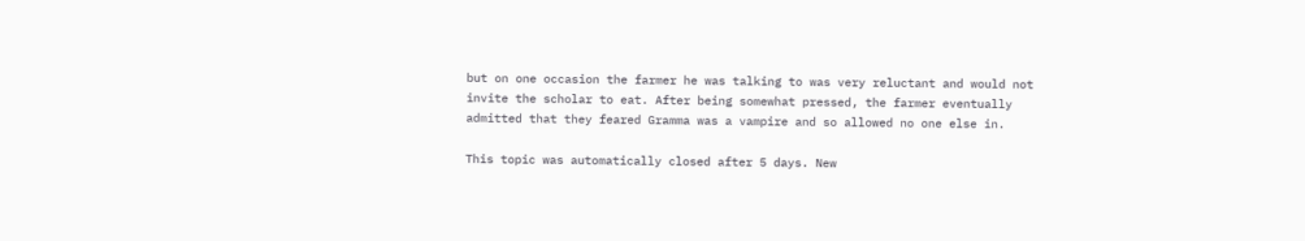but on one occasion the farmer he was talking to was very reluctant and would not invite the scholar to eat. After being somewhat pressed, the farmer eventually admitted that they feared Gramma was a vampire and so allowed no one else in.

This topic was automatically closed after 5 days. New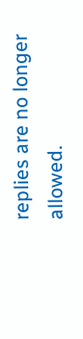replies are no longer allowed.